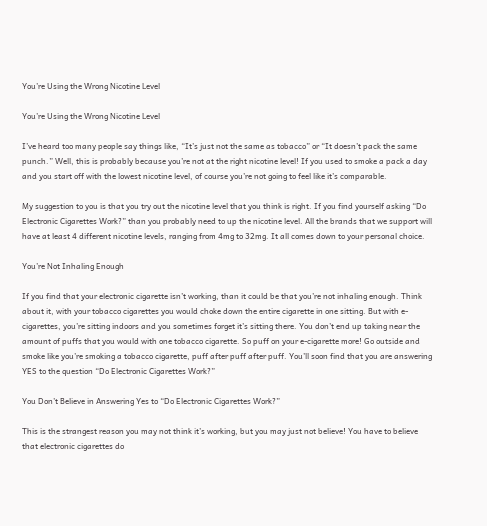You’re Using the Wrong Nicotine Level

You’re Using the Wrong Nicotine Level

I’ve heard too many people say things like, “It’s just not the same as tobacco” or “It doesn’t pack the same punch.” Well, this is probably because you’re not at the right nicotine level! If you used to smoke a pack a day and you start off with the lowest nicotine level, of course you’re not going to feel like it’s comparable.

My suggestion to you is that you try out the nicotine level that you think is right. If you find yourself asking “Do Electronic Cigarettes Work?” than you probably need to up the nicotine level. All the brands that we support will have at least 4 different nicotine levels, ranging from 4mg to 32mg. It all comes down to your personal choice.

You’re Not Inhaling Enough

If you find that your electronic cigarette isn’t working, than it could be that you’re not inhaling enough. Think about it, with your tobacco cigarettes you would choke down the entire cigarette in one sitting. But with e-cigarettes, you’re sitting indoors and you sometimes forget it’s sitting there. You don’t end up taking near the amount of puffs that you would with one tobacco cigarette. So puff on your e-cigarette more! Go outside and smoke like you’re smoking a tobacco cigarette, puff after puff after puff. You’ll soon find that you are answering YES to the question “Do Electronic Cigarettes Work?”

You Don’t Believe in Answering Yes to “Do Electronic Cigarettes Work?”

This is the strangest reason you may not think it’s working, but you may just not believe! You have to believe that electronic cigarettes do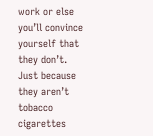work or else you’ll convince yourself that they don’t. Just because they aren’t tobacco cigarettes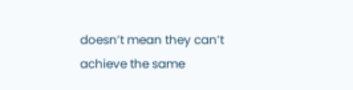doesn’t mean they can’t achieve the same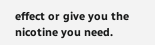effect or give you the nicotine you need.